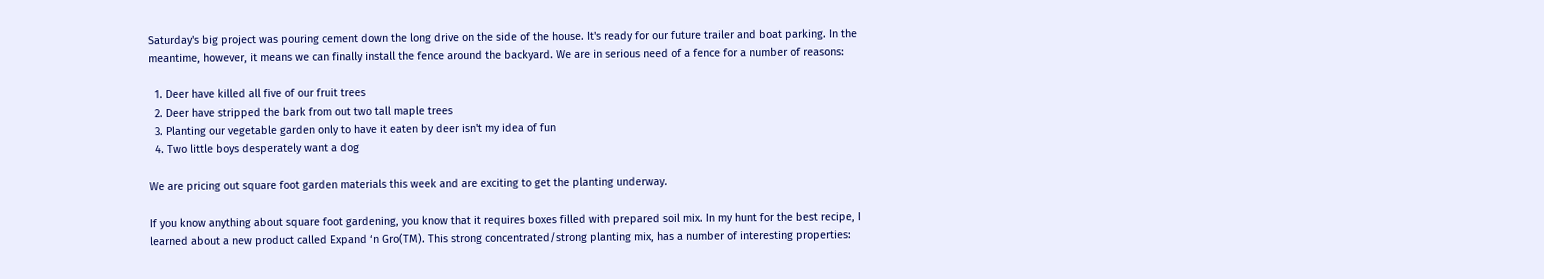Saturday's big project was pouring cement down the long drive on the side of the house. It's ready for our future trailer and boat parking. In the meantime, however, it means we can finally install the fence around the backyard. We are in serious need of a fence for a number of reasons:

  1. Deer have killed all five of our fruit trees
  2. Deer have stripped the bark from out two tall maple trees
  3. Planting our vegetable garden only to have it eaten by deer isn't my idea of fun
  4. Two little boys desperately want a dog

We are pricing out square foot garden materials this week and are exciting to get the planting underway.

If you know anything about square foot gardening, you know that it requires boxes filled with prepared soil mix. In my hunt for the best recipe, I learned about a new product called Expand ‘n Gro(TM). This strong concentrated/strong planting mix, has a number of interesting properties: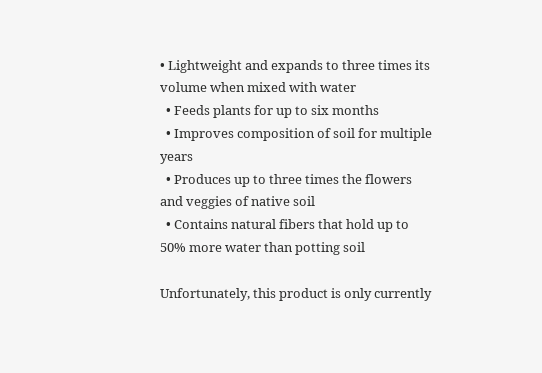• Lightweight and expands to three times its volume when mixed with water
  • Feeds plants for up to six months
  • Improves composition of soil for multiple years
  • Produces up to three times the flowers and veggies of native soil
  • Contains natural fibers that hold up to 50% more water than potting soil

Unfortunately, this product is only currently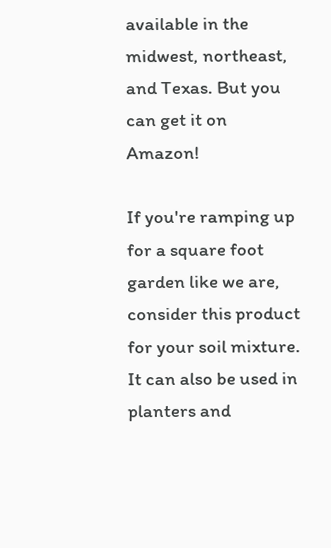available in the midwest, northeast, and Texas. But you can get it on Amazon!

If you're ramping up for a square foot garden like we are, consider this product for your soil mixture. It can also be used in planters and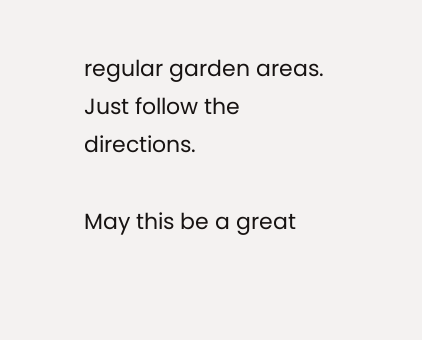regular garden areas. Just follow the directions.

May this be a great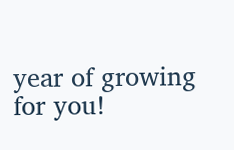year of growing for you!